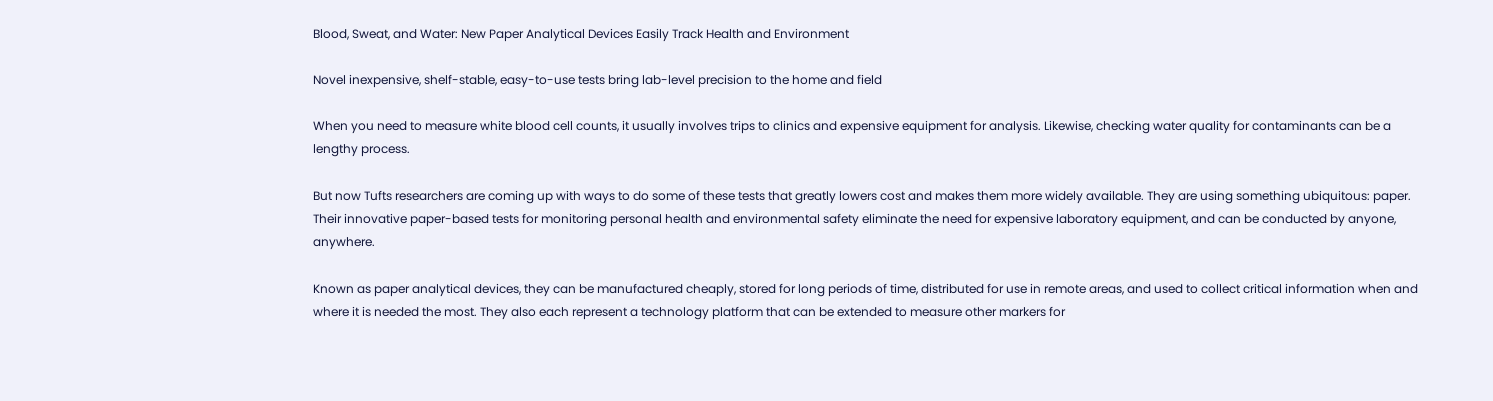Blood, Sweat, and Water: New Paper Analytical Devices Easily Track Health and Environment

Novel inexpensive, shelf-stable, easy-to-use tests bring lab-level precision to the home and field

When you need to measure white blood cell counts, it usually involves trips to clinics and expensive equipment for analysis. Likewise, checking water quality for contaminants can be a lengthy process.

But now Tufts researchers are coming up with ways to do some of these tests that greatly lowers cost and makes them more widely available. They are using something ubiquitous: paper. Their innovative paper-based tests for monitoring personal health and environmental safety eliminate the need for expensive laboratory equipment, and can be conducted by anyone, anywhere.

Known as paper analytical devices, they can be manufactured cheaply, stored for long periods of time, distributed for use in remote areas, and used to collect critical information when and where it is needed the most. They also each represent a technology platform that can be extended to measure other markers for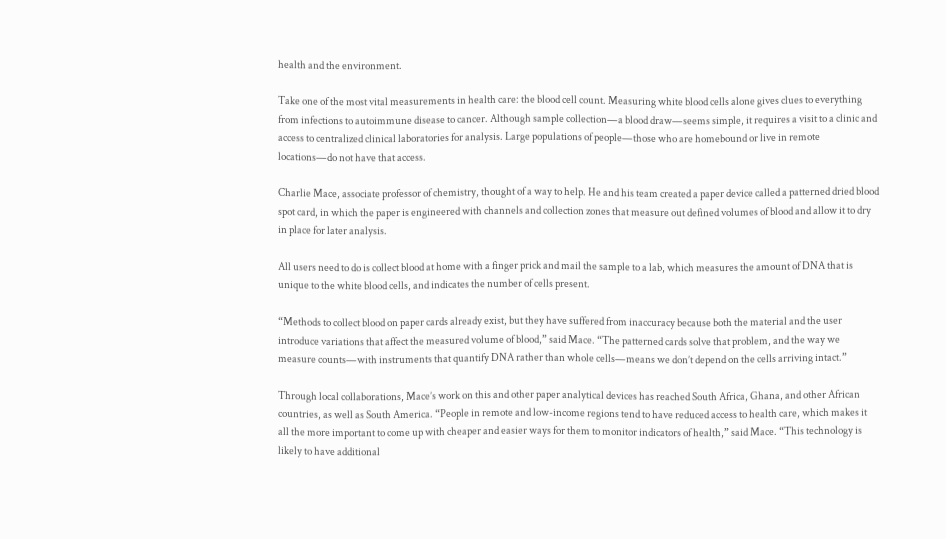health and the environment.

Take one of the most vital measurements in health care: the blood cell count. Measuring white blood cells alone gives clues to everything from infections to autoimmune disease to cancer. Although sample collection—a blood draw—seems simple, it requires a visit to a clinic and access to centralized clinical laboratories for analysis. Large populations of people—those who are homebound or live in remote locations—do not have that access.

Charlie Mace, associate professor of chemistry, thought of a way to help. He and his team created a paper device called a patterned dried blood spot card, in which the paper is engineered with channels and collection zones that measure out defined volumes of blood and allow it to dry in place for later analysis.

All users need to do is collect blood at home with a finger prick and mail the sample to a lab, which measures the amount of DNA that is unique to the white blood cells, and indicates the number of cells present.

“Methods to collect blood on paper cards already exist, but they have suffered from inaccuracy because both the material and the user introduce variations that affect the measured volume of blood,” said Mace. “The patterned cards solve that problem, and the way we measure counts—with instruments that quantify DNA rather than whole cells—means we don’t depend on the cells arriving intact.”

Through local collaborations, Mace’s work on this and other paper analytical devices has reached South Africa, Ghana, and other African countries, as well as South America. “People in remote and low-income regions tend to have reduced access to health care, which makes it all the more important to come up with cheaper and easier ways for them to monitor indicators of health,” said Mace. “This technology is likely to have additional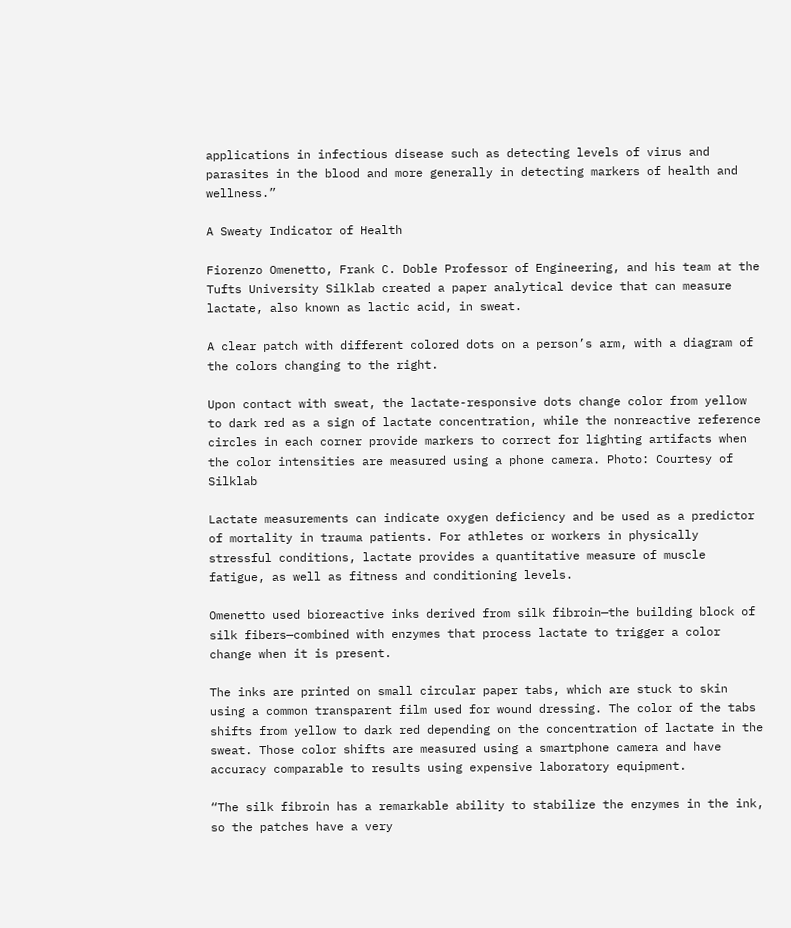applications in infectious disease such as detecting levels of virus and parasites in the blood and more generally in detecting markers of health and wellness.”

A Sweaty Indicator of Health

Fiorenzo Omenetto, Frank C. Doble Professor of Engineering, and his team at the Tufts University Silklab created a paper analytical device that can measure lactate, also known as lactic acid, in sweat.

A clear patch with different colored dots on a person’s arm, with a diagram of the colors changing to the right.

Upon contact with sweat, the lactate-responsive dots change color from yellow to dark red as a sign of lactate concentration, while the nonreactive reference circles in each corner provide markers to correct for lighting artifacts when the color intensities are measured using a phone camera. Photo: Courtesy of Silklab

Lactate measurements can indicate oxygen deficiency and be used as a predictor of mortality in trauma patients. For athletes or workers in physically stressful conditions, lactate provides a quantitative measure of muscle fatigue, as well as fitness and conditioning levels.

Omenetto used bioreactive inks derived from silk fibroin—the building block of silk fibers—combined with enzymes that process lactate to trigger a color change when it is present.

The inks are printed on small circular paper tabs, which are stuck to skin using a common transparent film used for wound dressing. The color of the tabs shifts from yellow to dark red depending on the concentration of lactate in the sweat. Those color shifts are measured using a smartphone camera and have accuracy comparable to results using expensive laboratory equipment.

“The silk fibroin has a remarkable ability to stabilize the enzymes in the ink, so the patches have a very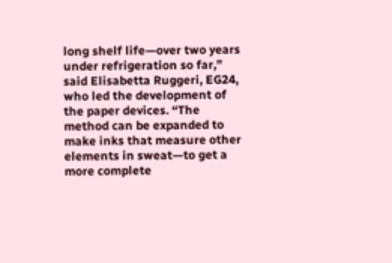long shelf life—over two years under refrigeration so far,” said Elisabetta Ruggeri, EG24, who led the development of the paper devices. “The method can be expanded to make inks that measure other elements in sweat—to get a more complete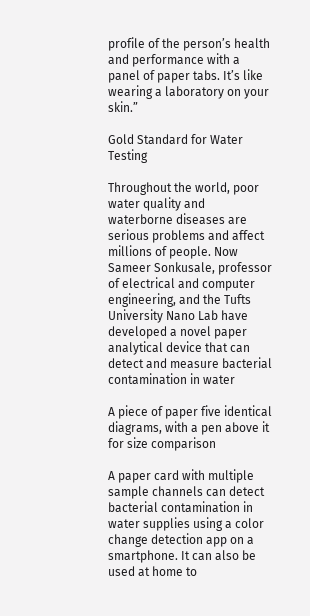profile of the person’s health and performance with a panel of paper tabs. It’s like wearing a laboratory on your skin.”

Gold Standard for Water Testing

Throughout the world, poor water quality and waterborne diseases are serious problems and affect millions of people. Now Sameer Sonkusale, professor of electrical and computer engineering, and the Tufts University Nano Lab have developed a novel paper analytical device that can detect and measure bacterial contamination in water

A piece of paper five identical diagrams, with a pen above it for size comparison

A paper card with multiple sample channels can detect bacterial contamination in water supplies using a color change detection app on a smartphone. It can also be used at home to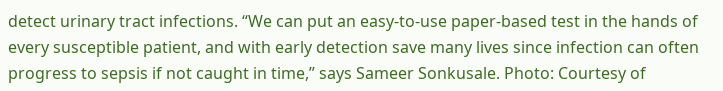detect urinary tract infections. “We can put an easy-to-use paper-based test in the hands of every susceptible patient, and with early detection save many lives since infection can often progress to sepsis if not caught in time,” says Sameer Sonkusale. Photo: Courtesy of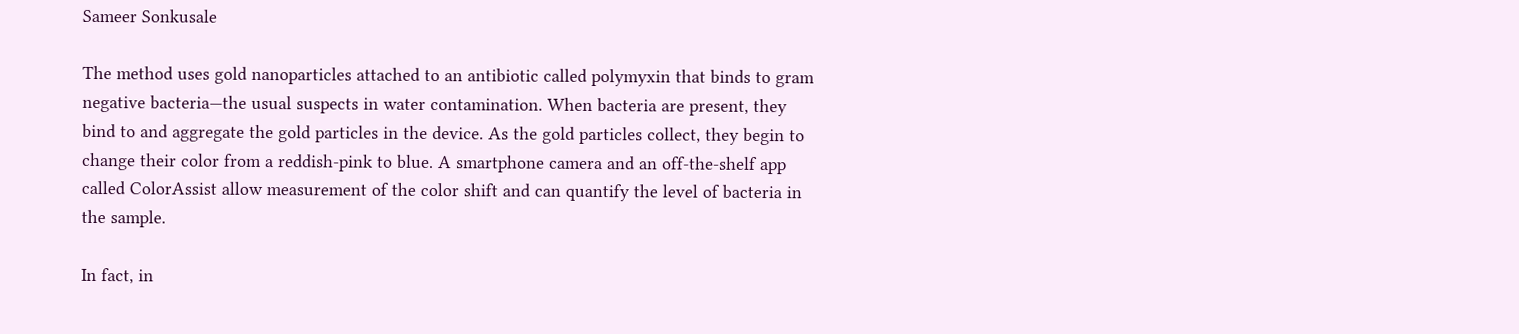Sameer Sonkusale

The method uses gold nanoparticles attached to an antibiotic called polymyxin that binds to gram negative bacteria—the usual suspects in water contamination. When bacteria are present, they bind to and aggregate the gold particles in the device. As the gold particles collect, they begin to change their color from a reddish-pink to blue. A smartphone camera and an off-the-shelf app called ColorAssist allow measurement of the color shift and can quantify the level of bacteria in the sample.

In fact, in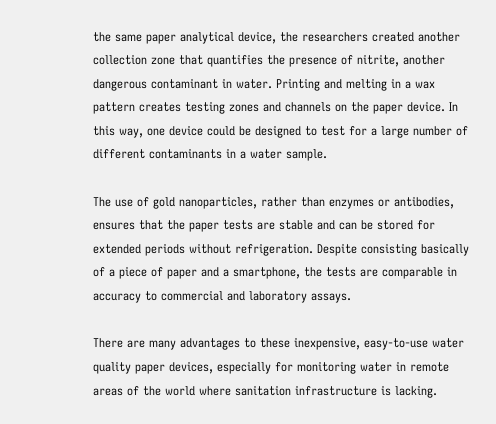the same paper analytical device, the researchers created another collection zone that quantifies the presence of nitrite, another dangerous contaminant in water. Printing and melting in a wax pattern creates testing zones and channels on the paper device. In this way, one device could be designed to test for a large number of different contaminants in a water sample.

The use of gold nanoparticles, rather than enzymes or antibodies, ensures that the paper tests are stable and can be stored for extended periods without refrigeration. Despite consisting basically of a piece of paper and a smartphone, the tests are comparable in accuracy to commercial and laboratory assays.

There are many advantages to these inexpensive, easy-to-use water quality paper devices, especially for monitoring water in remote areas of the world where sanitation infrastructure is lacking.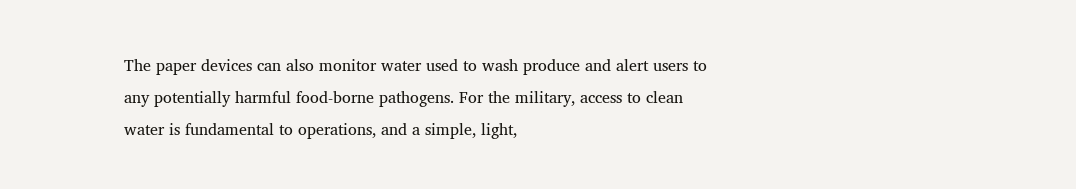The paper devices can also monitor water used to wash produce and alert users to any potentially harmful food-borne pathogens. For the military, access to clean water is fundamental to operations, and a simple, light,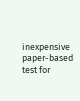inexpensive paper-based test for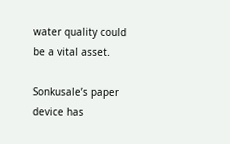water quality could be a vital asset.

Sonkusale’s paper device has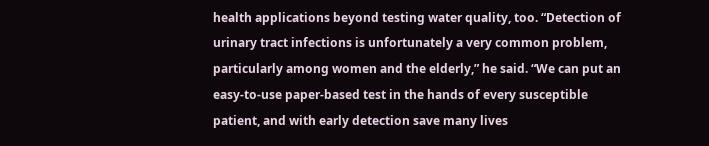health applications beyond testing water quality, too. “Detection of urinary tract infections is unfortunately a very common problem, particularly among women and the elderly,” he said. “We can put an easy-to-use paper-based test in the hands of every susceptible patient, and with early detection save many lives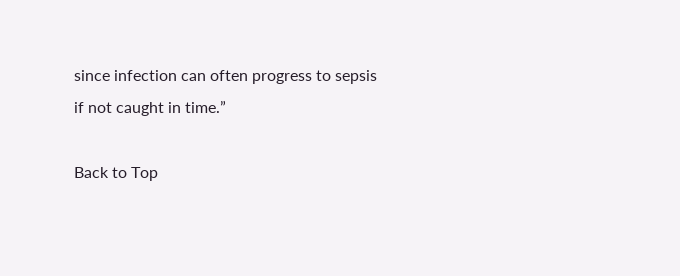since infection can often progress to sepsis if not caught in time.”

Back to Top